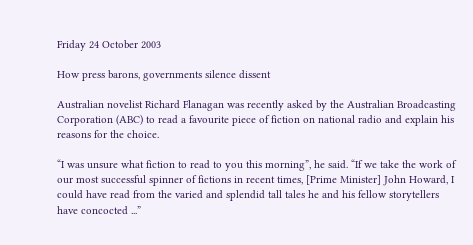Friday 24 October 2003

How press barons, governments silence dissent

Australian novelist Richard Flanagan was recently asked by the Australian Broadcasting Corporation (ABC) to read a favourite piece of fiction on national radio and explain his reasons for the choice.

“I was unsure what fiction to read to you this morning”, he said. “If we take the work of our most successful spinner of fictions in recent times, [Prime Minister] John Howard, I could have read from the varied and splendid tall tales he and his fellow storytellers have concocted ...”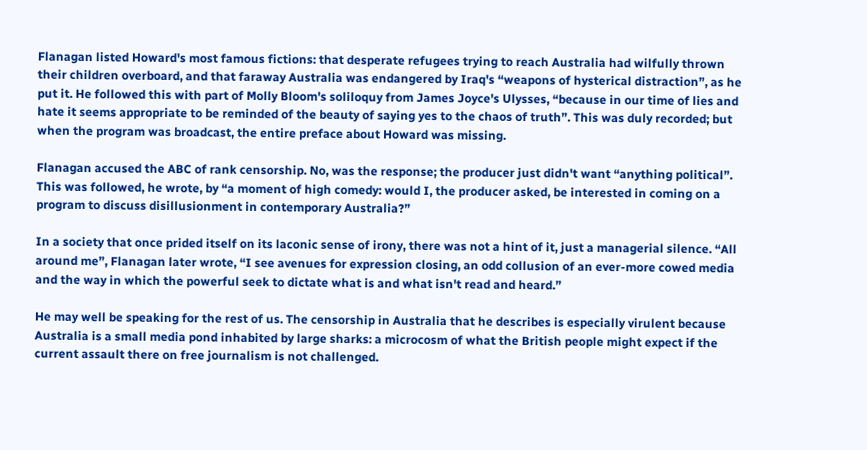Flanagan listed Howard's most famous fictions: that desperate refugees trying to reach Australia had wilfully thrown their children overboard, and that faraway Australia was endangered by Iraq's “weapons of hysterical distraction”, as he put it. He followed this with part of Molly Bloom's soliloquy from James Joyce's Ulysses, “because in our time of lies and hate it seems appropriate to be reminded of the beauty of saying yes to the chaos of truth”. This was duly recorded; but when the program was broadcast, the entire preface about Howard was missing.

Flanagan accused the ABC of rank censorship. No, was the response; the producer just didn't want “anything political”. This was followed, he wrote, by “a moment of high comedy: would I, the producer asked, be interested in coming on a program to discuss disillusionment in contemporary Australia?”

In a society that once prided itself on its laconic sense of irony, there was not a hint of it, just a managerial silence. “All around me”, Flanagan later wrote, “I see avenues for expression closing, an odd collusion of an ever-more cowed media and the way in which the powerful seek to dictate what is and what isn't read and heard.”

He may well be speaking for the rest of us. The censorship in Australia that he describes is especially virulent because Australia is a small media pond inhabited by large sharks: a microcosm of what the British people might expect if the current assault there on free journalism is not challenged.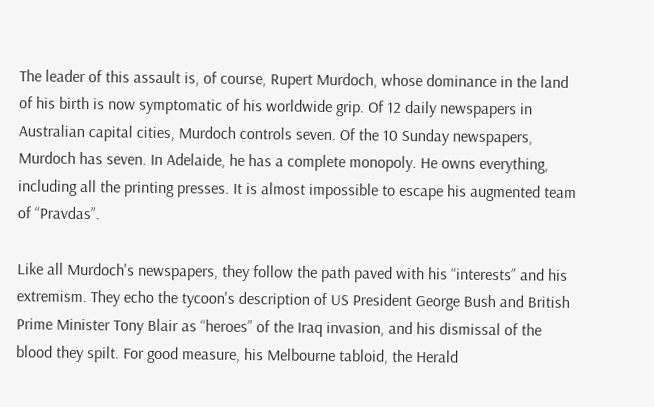The leader of this assault is, of course, Rupert Murdoch, whose dominance in the land of his birth is now symptomatic of his worldwide grip. Of 12 daily newspapers in Australian capital cities, Murdoch controls seven. Of the 10 Sunday newspapers, Murdoch has seven. In Adelaide, he has a complete monopoly. He owns everything, including all the printing presses. It is almost impossible to escape his augmented team of “Pravdas”.

Like all Murdoch's newspapers, they follow the path paved with his “interests” and his extremism. They echo the tycoon's description of US President George Bush and British Prime Minister Tony Blair as “heroes” of the Iraq invasion, and his dismissal of the blood they spilt. For good measure, his Melbourne tabloid, the Herald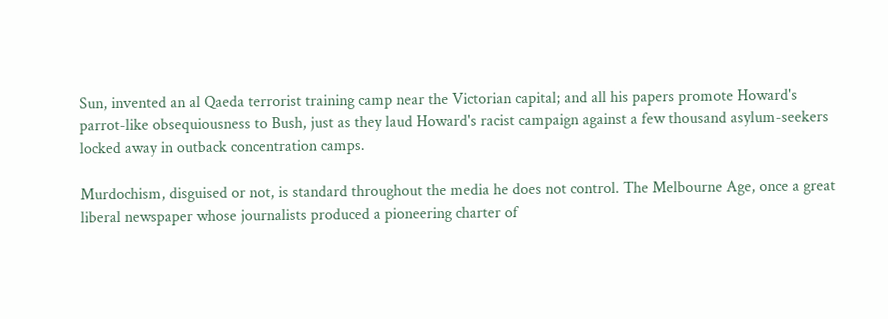Sun, invented an al Qaeda terrorist training camp near the Victorian capital; and all his papers promote Howard's parrot-like obsequiousness to Bush, just as they laud Howard's racist campaign against a few thousand asylum-seekers locked away in outback concentration camps.

Murdochism, disguised or not, is standard throughout the media he does not control. The Melbourne Age, once a great liberal newspaper whose journalists produced a pioneering charter of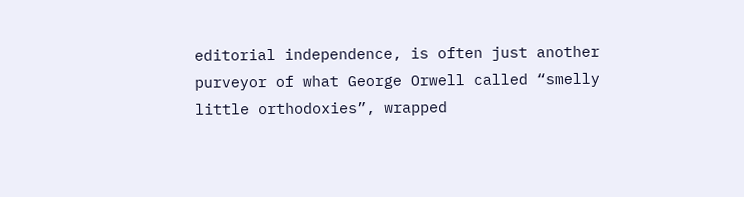editorial independence, is often just another purveyor of what George Orwell called “smelly little orthodoxies”, wrapped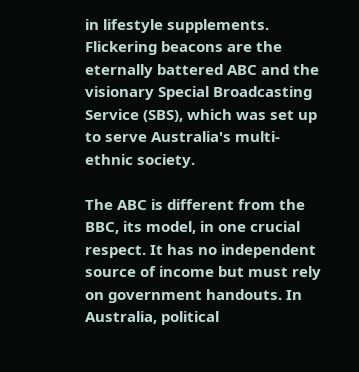in lifestyle supplements. Flickering beacons are the eternally battered ABC and the visionary Special Broadcasting Service (SBS), which was set up to serve Australia's multi-ethnic society.

The ABC is different from the BBC, its model, in one crucial respect. It has no independent source of income but must rely on government handouts. In Australia, political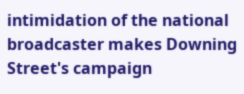intimidation of the national broadcaster makes Downing Street's campaign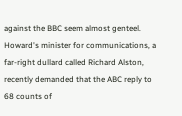against the BBC seem almost genteel. Howard's minister for communications, a far-right dullard called Richard Alston, recently demanded that the ABC reply to 68 counts of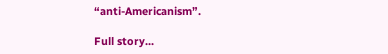“anti-Americanism”.

Full story...